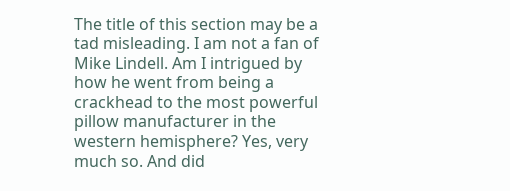The title of this section may be a tad misleading. I am not a fan of Mike Lindell. Am I intrigued by how he went from being a crackhead to the most powerful pillow manufacturer in the western hemisphere? Yes, very much so. And did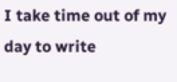I take time out of my day to write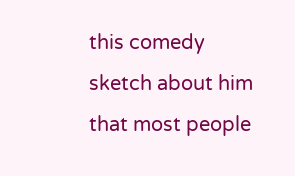this comedy sketch about him that most people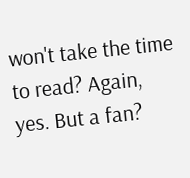won't take the time to read? Again, yes. But a fan?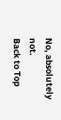No, absolutely not.
Back to Top